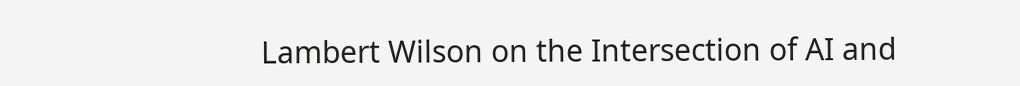Lambert Wilson on the Intersection of AI and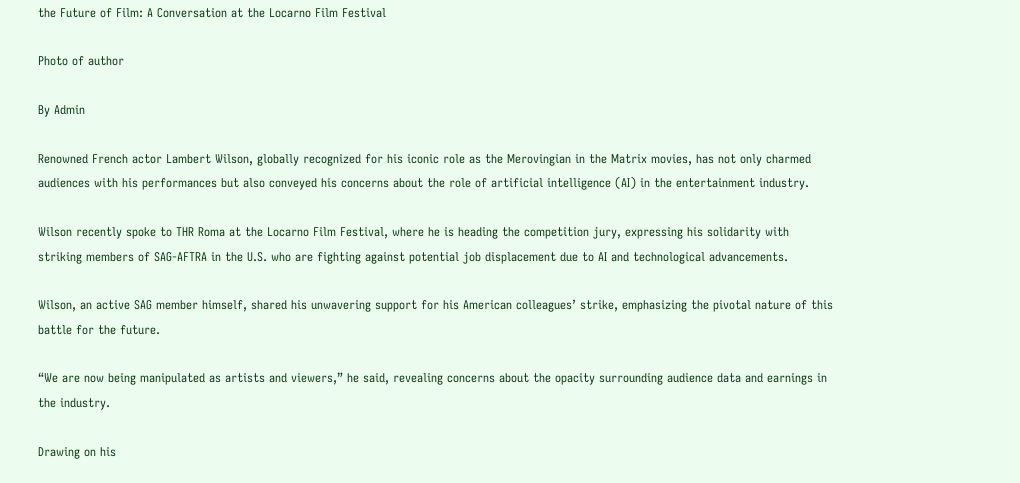the Future of Film: A Conversation at the Locarno Film Festival

Photo of author

By Admin

Renowned French actor Lambert Wilson, globally recognized for his iconic role as the Merovingian in the Matrix movies, has not only charmed audiences with his performances but also conveyed his concerns about the role of artificial intelligence (AI) in the entertainment industry.

Wilson recently spoke to THR Roma at the Locarno Film Festival, where he is heading the competition jury, expressing his solidarity with striking members of SAG-AFTRA in the U.S. who are fighting against potential job displacement due to AI and technological advancements.

Wilson, an active SAG member himself, shared his unwavering support for his American colleagues’ strike, emphasizing the pivotal nature of this battle for the future.

“We are now being manipulated as artists and viewers,” he said, revealing concerns about the opacity surrounding audience data and earnings in the industry.

Drawing on his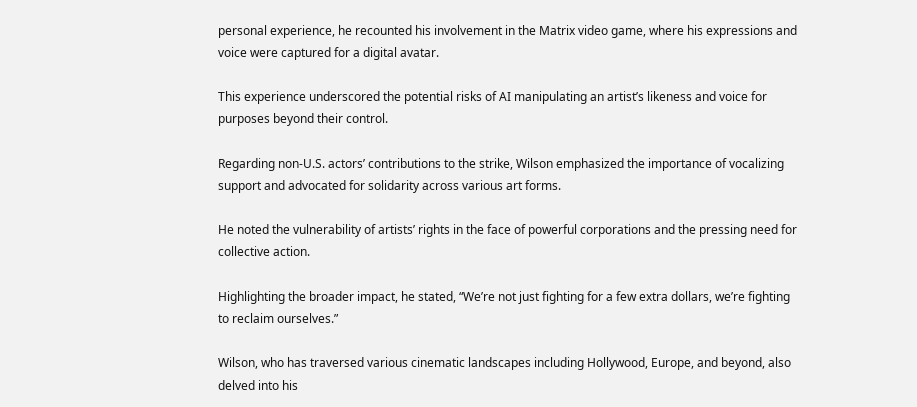personal experience, he recounted his involvement in the Matrix video game, where his expressions and voice were captured for a digital avatar.

This experience underscored the potential risks of AI manipulating an artist’s likeness and voice for purposes beyond their control.

Regarding non-U.S. actors’ contributions to the strike, Wilson emphasized the importance of vocalizing support and advocated for solidarity across various art forms.

He noted the vulnerability of artists’ rights in the face of powerful corporations and the pressing need for collective action.

Highlighting the broader impact, he stated, “We’re not just fighting for a few extra dollars, we’re fighting to reclaim ourselves.”

Wilson, who has traversed various cinematic landscapes including Hollywood, Europe, and beyond, also delved into his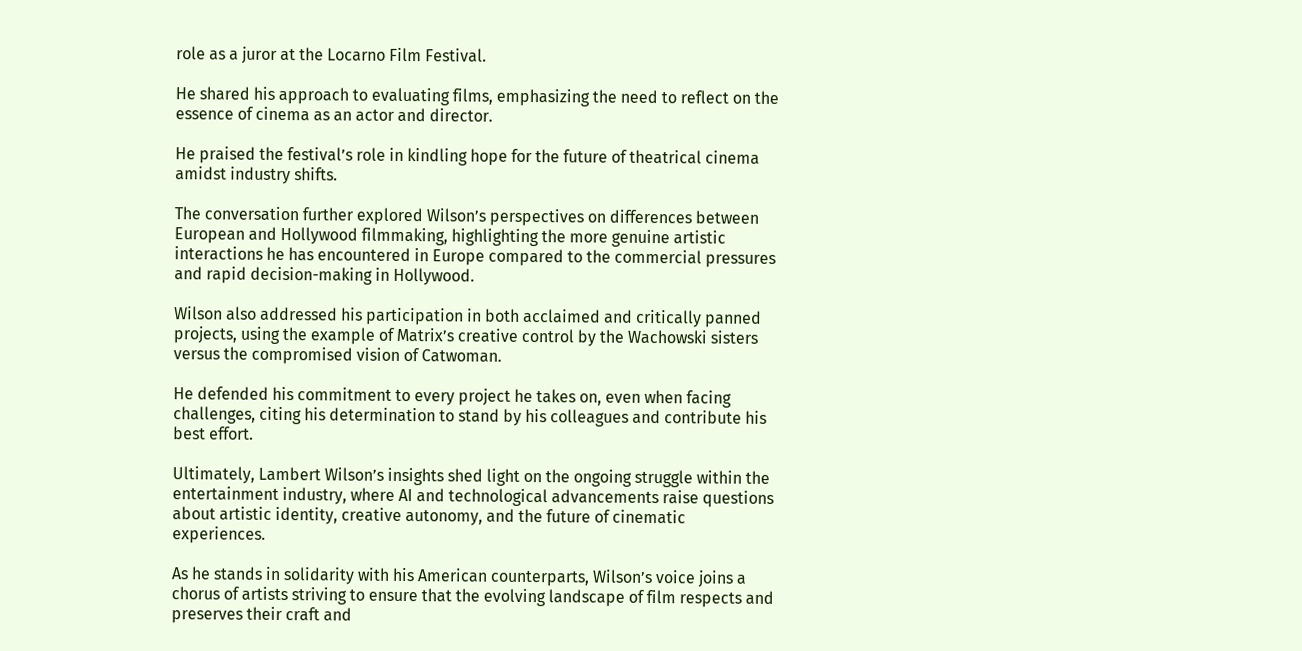role as a juror at the Locarno Film Festival.

He shared his approach to evaluating films, emphasizing the need to reflect on the essence of cinema as an actor and director.

He praised the festival’s role in kindling hope for the future of theatrical cinema amidst industry shifts.

The conversation further explored Wilson’s perspectives on differences between European and Hollywood filmmaking, highlighting the more genuine artistic interactions he has encountered in Europe compared to the commercial pressures and rapid decision-making in Hollywood.

Wilson also addressed his participation in both acclaimed and critically panned projects, using the example of Matrix’s creative control by the Wachowski sisters versus the compromised vision of Catwoman.

He defended his commitment to every project he takes on, even when facing challenges, citing his determination to stand by his colleagues and contribute his best effort.

Ultimately, Lambert Wilson’s insights shed light on the ongoing struggle within the entertainment industry, where AI and technological advancements raise questions about artistic identity, creative autonomy, and the future of cinematic experiences.

As he stands in solidarity with his American counterparts, Wilson’s voice joins a chorus of artists striving to ensure that the evolving landscape of film respects and preserves their craft and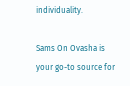individuality.

Sams On Ovasha is your go-to source for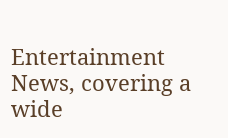Entertainment News, covering a wide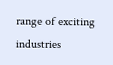range of exciting industries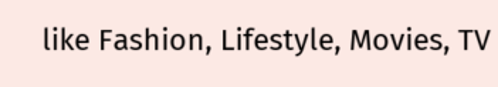like Fashion, Lifestyle, Movies, TV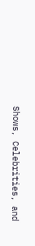Shows, Celebrities, and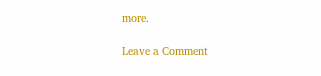more.

Leave a Comment